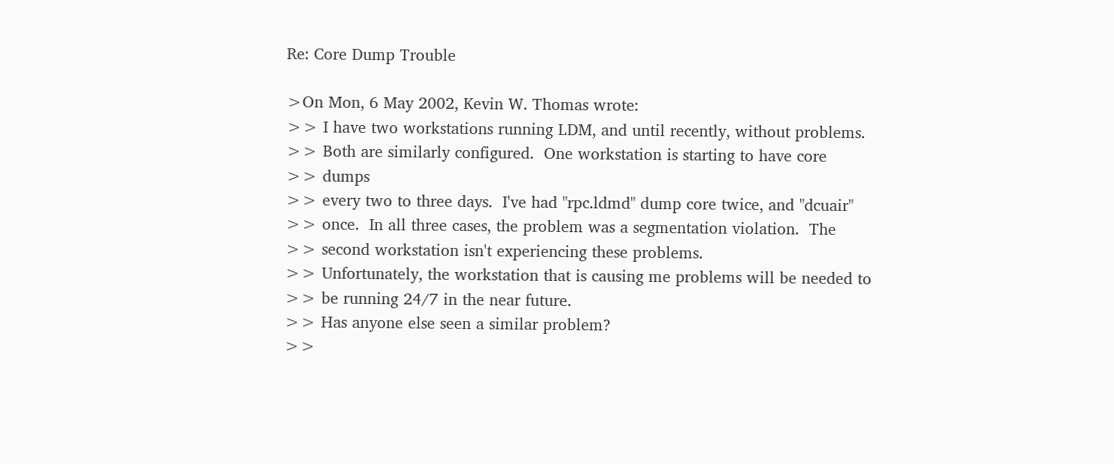Re: Core Dump Trouble

>On Mon, 6 May 2002, Kevin W. Thomas wrote:
>> I have two workstations running LDM, and until recently, without problems.
>> Both are similarly configured.  One workstation is starting to have core
>> dumps
>> every two to three days.  I've had "rpc.ldmd" dump core twice, and "dcuair"
>> once.  In all three cases, the problem was a segmentation violation.  The
>> second workstation isn't experiencing these problems.
>> Unfortunately, the workstation that is causing me problems will be needed to
>> be running 24/7 in the near future.
>> Has anyone else seen a similar problem?
>>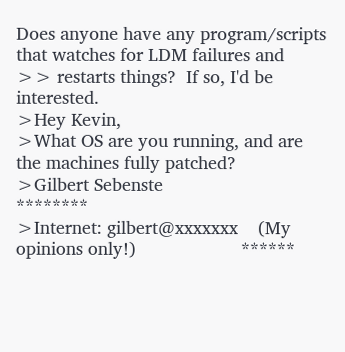Does anyone have any program/scripts that watches for LDM failures and
>> restarts things?  If so, I'd be interested.
>Hey Kevin,
>What OS are you running, and are the machines fully patched?
>Gilbert Sebenste                                                     ********
>Internet: gilbert@xxxxxxx    (My opinions only!)                     ******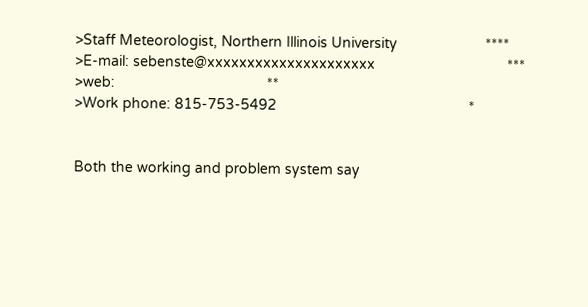>Staff Meteorologist, Northern Illinois University                      ****
>E-mail: sebenste@xxxxxxxxxxxxxxxxxxxxx                                 ***
>web:                                      **
>Work phone: 815-753-5492                                                *


Both the working and problem system say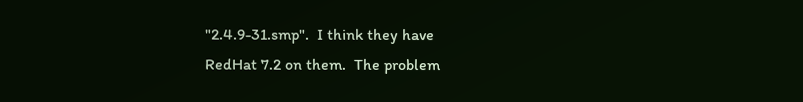"2.4.9-31.smp".  I think they have
RedHat 7.2 on them.  The problem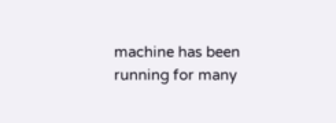machine has been running for many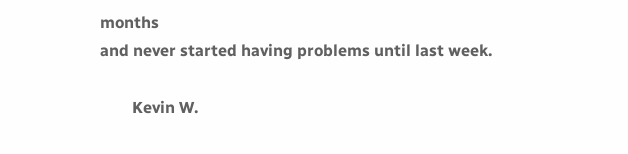months
and never started having problems until last week.

        Kevin W.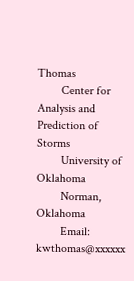Thomas
        Center for Analysis and Prediction of Storms
        University of Oklahoma
        Norman, Oklahoma
        Email:  kwthomas@xxxxxx